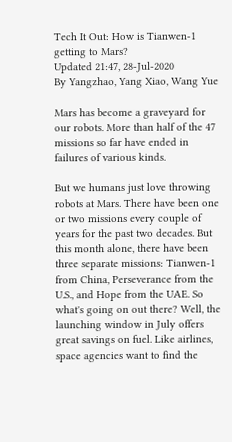Tech It Out: How is Tianwen-1 getting to Mars?
Updated 21:47, 28-Jul-2020
By Yangzhao, Yang Xiao, Wang Yue

Mars has become a graveyard for our robots. More than half of the 47 missions so far have ended in failures of various kinds.

But we humans just love throwing robots at Mars. There have been one or two missions every couple of years for the past two decades. But this month alone, there have been three separate missions: Tianwen-1 from China, Perseverance from the U.S., and Hope from the UAE. So what's going on out there? Well, the launching window in July offers great savings on fuel. Like airlines, space agencies want to find the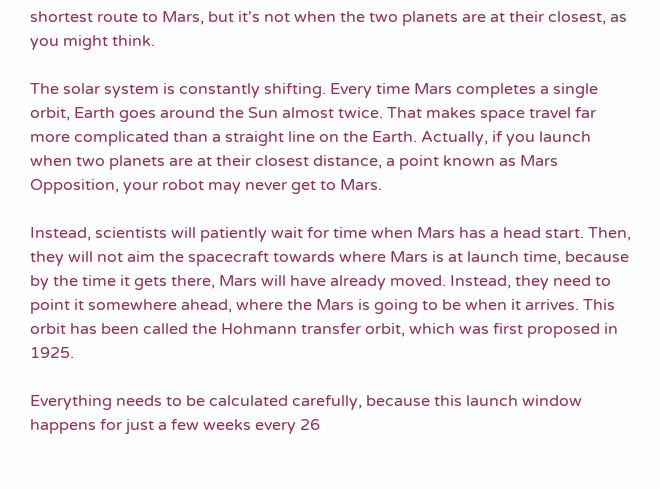shortest route to Mars, but it's not when the two planets are at their closest, as you might think.

The solar system is constantly shifting. Every time Mars completes a single orbit, Earth goes around the Sun almost twice. That makes space travel far more complicated than a straight line on the Earth. Actually, if you launch when two planets are at their closest distance, a point known as Mars Opposition, your robot may never get to Mars.

Instead, scientists will patiently wait for time when Mars has a head start. Then, they will not aim the spacecraft towards where Mars is at launch time, because by the time it gets there, Mars will have already moved. Instead, they need to point it somewhere ahead, where the Mars is going to be when it arrives. This orbit has been called the Hohmann transfer orbit, which was first proposed in 1925.

Everything needs to be calculated carefully, because this launch window happens for just a few weeks every 26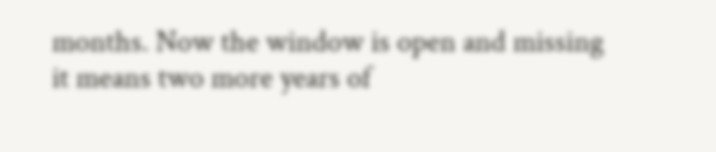months. Now the window is open and missing it means two more years of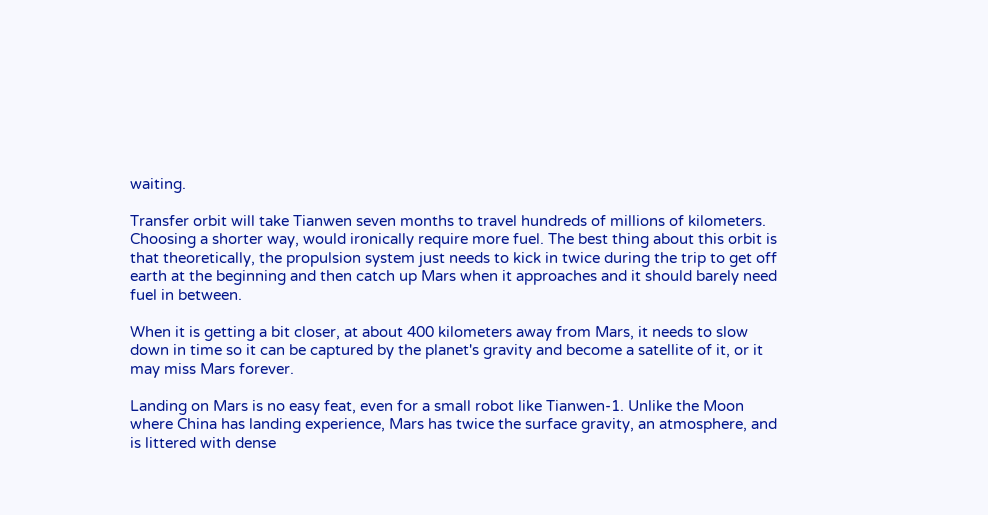waiting.

Transfer orbit will take Tianwen seven months to travel hundreds of millions of kilometers. Choosing a shorter way, would ironically require more fuel. The best thing about this orbit is that theoretically, the propulsion system just needs to kick in twice during the trip to get off earth at the beginning and then catch up Mars when it approaches and it should barely need fuel in between.

When it is getting a bit closer, at about 400 kilometers away from Mars, it needs to slow down in time so it can be captured by the planet's gravity and become a satellite of it, or it may miss Mars forever.

Landing on Mars is no easy feat, even for a small robot like Tianwen-1. Unlike the Moon where China has landing experience, Mars has twice the surface gravity, an atmosphere, and is littered with dense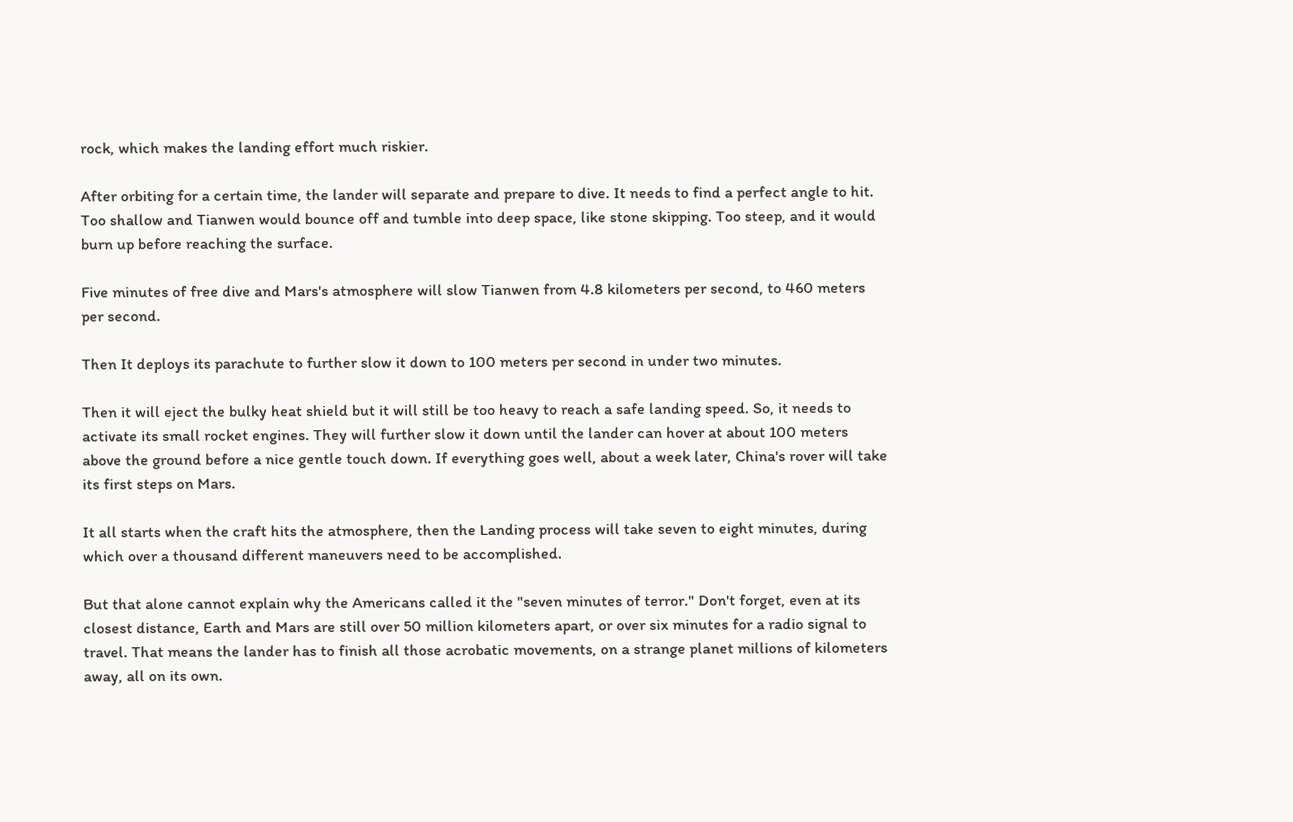rock, which makes the landing effort much riskier.

After orbiting for a certain time, the lander will separate and prepare to dive. It needs to find a perfect angle to hit. Too shallow and Tianwen would bounce off and tumble into deep space, like stone skipping. Too steep, and it would burn up before reaching the surface.

Five minutes of free dive and Mars's atmosphere will slow Tianwen from 4.8 kilometers per second, to 460 meters per second.

Then It deploys its parachute to further slow it down to 100 meters per second in under two minutes.

Then it will eject the bulky heat shield but it will still be too heavy to reach a safe landing speed. So, it needs to activate its small rocket engines. They will further slow it down until the lander can hover at about 100 meters above the ground before a nice gentle touch down. If everything goes well, about a week later, China's rover will take its first steps on Mars.

It all starts when the craft hits the atmosphere, then the Landing process will take seven to eight minutes, during which over a thousand different maneuvers need to be accomplished.

But that alone cannot explain why the Americans called it the "seven minutes of terror." Don't forget, even at its closest distance, Earth and Mars are still over 50 million kilometers apart, or over six minutes for a radio signal to travel. That means the lander has to finish all those acrobatic movements, on a strange planet millions of kilometers away, all on its own.